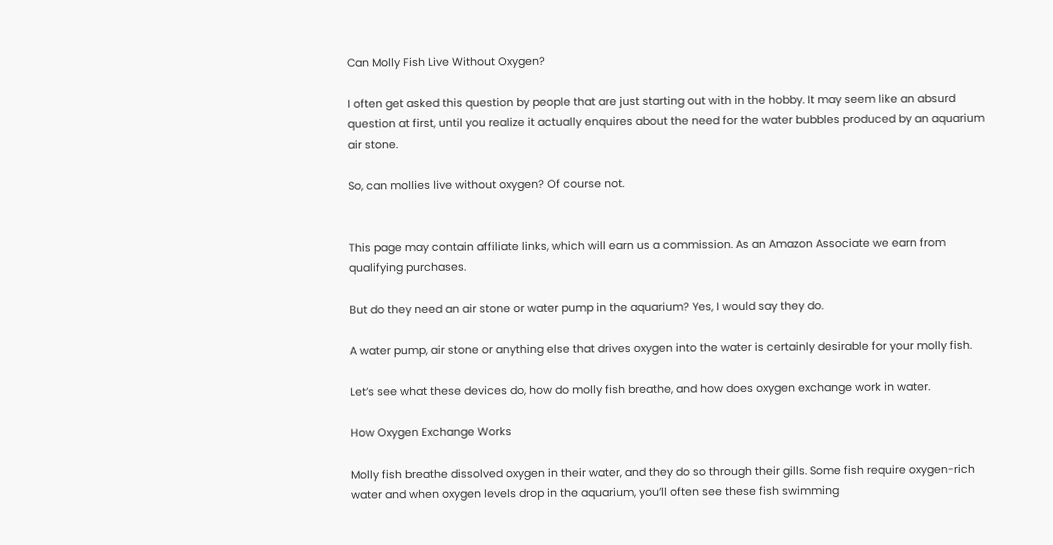Can Molly Fish Live Without Oxygen?

I often get asked this question by people that are just starting out with in the hobby. It may seem like an absurd question at first, until you realize it actually enquires about the need for the water bubbles produced by an aquarium air stone.

So, can mollies live without oxygen? Of course not.


This page may contain affiliate links, which will earn us a commission. As an Amazon Associate we earn from qualifying purchases.

But do they need an air stone or water pump in the aquarium? Yes, I would say they do.

A water pump, air stone or anything else that drives oxygen into the water is certainly desirable for your molly fish.

Let’s see what these devices do, how do molly fish breathe, and how does oxygen exchange work in water.

How Oxygen Exchange Works

Molly fish breathe dissolved oxygen in their water, and they do so through their gills. Some fish require oxygen-rich water and when oxygen levels drop in the aquarium, you’ll often see these fish swimming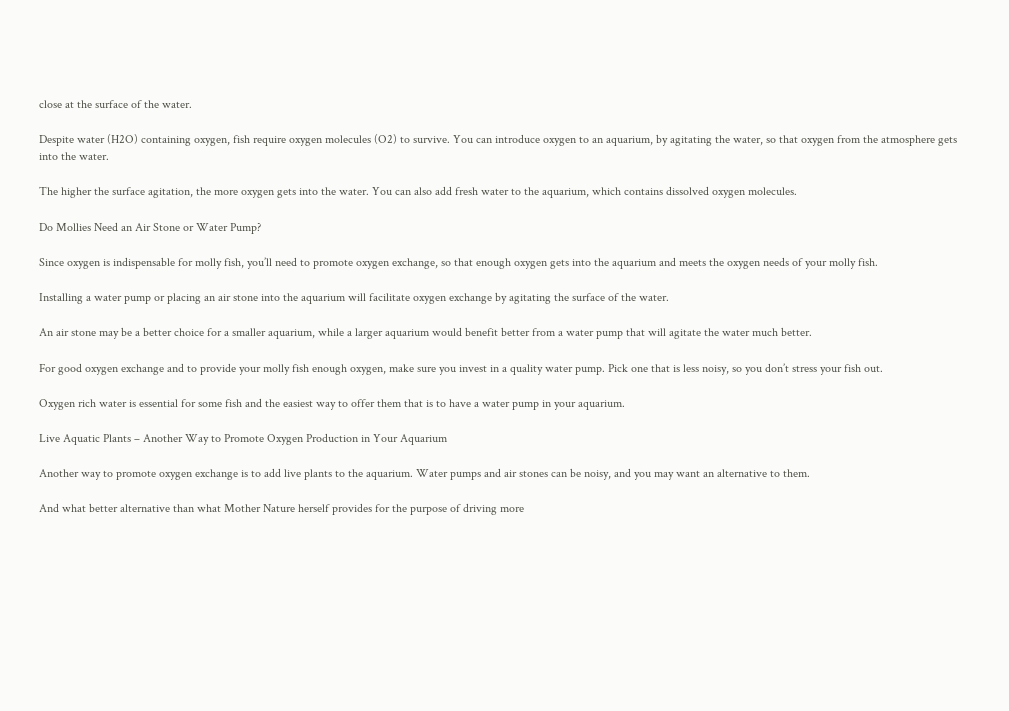close at the surface of the water.

Despite water (H2O) containing oxygen, fish require oxygen molecules (O2) to survive. You can introduce oxygen to an aquarium, by agitating the water, so that oxygen from the atmosphere gets into the water.

The higher the surface agitation, the more oxygen gets into the water. You can also add fresh water to the aquarium, which contains dissolved oxygen molecules.

Do Mollies Need an Air Stone or Water Pump?

Since oxygen is indispensable for molly fish, you’ll need to promote oxygen exchange, so that enough oxygen gets into the aquarium and meets the oxygen needs of your molly fish.

Installing a water pump or placing an air stone into the aquarium will facilitate oxygen exchange by agitating the surface of the water.

An air stone may be a better choice for a smaller aquarium, while a larger aquarium would benefit better from a water pump that will agitate the water much better.

For good oxygen exchange and to provide your molly fish enough oxygen, make sure you invest in a quality water pump. Pick one that is less noisy, so you don’t stress your fish out.

Oxygen rich water is essential for some fish and the easiest way to offer them that is to have a water pump in your aquarium.

Live Aquatic Plants – Another Way to Promote Oxygen Production in Your Aquarium

Another way to promote oxygen exchange is to add live plants to the aquarium. Water pumps and air stones can be noisy, and you may want an alternative to them.

And what better alternative than what Mother Nature herself provides for the purpose of driving more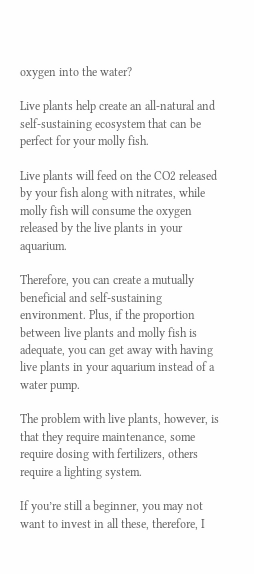oxygen into the water?

Live plants help create an all-natural and self-sustaining ecosystem that can be perfect for your molly fish.

Live plants will feed on the CO2 released by your fish along with nitrates, while molly fish will consume the oxygen released by the live plants in your aquarium.

Therefore, you can create a mutually beneficial and self-sustaining environment. Plus, if the proportion between live plants and molly fish is adequate, you can get away with having live plants in your aquarium instead of a water pump.

The problem with live plants, however, is that they require maintenance, some require dosing with fertilizers, others require a lighting system.

If you’re still a beginner, you may not want to invest in all these, therefore, I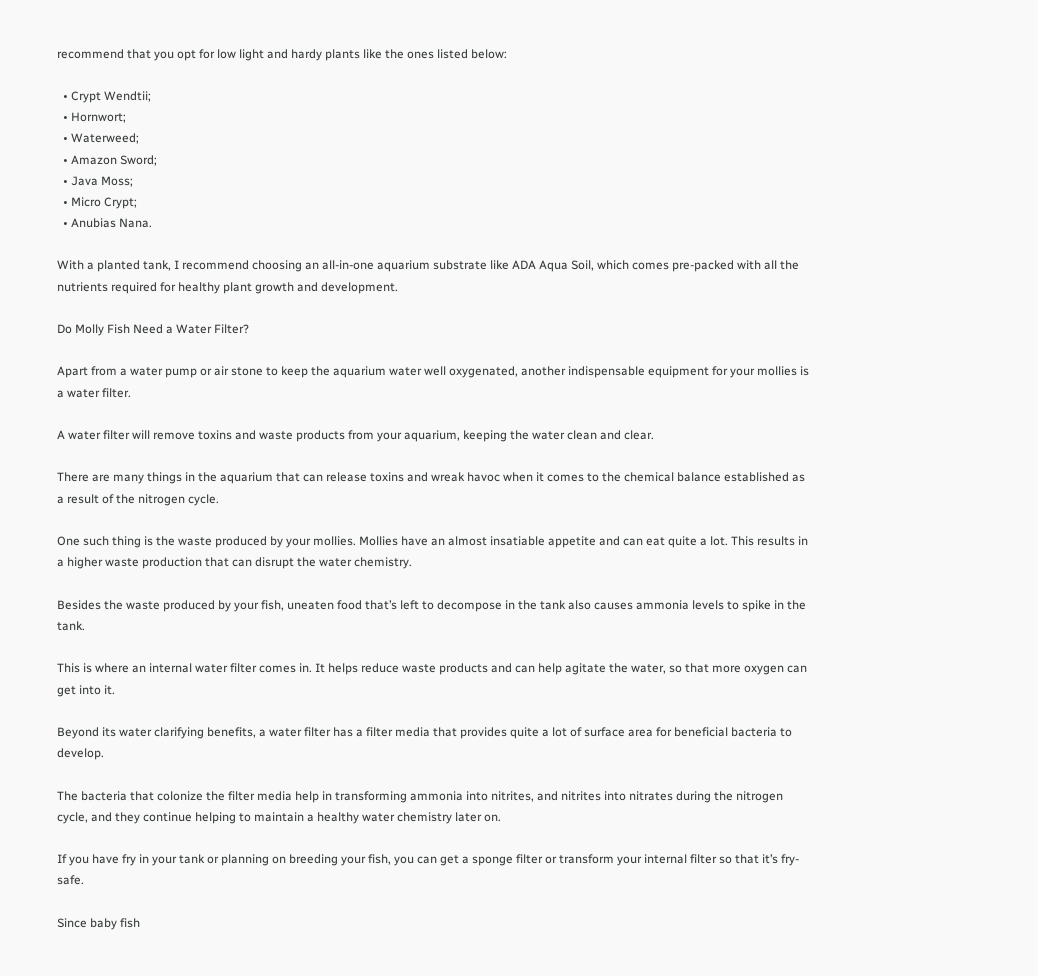recommend that you opt for low light and hardy plants like the ones listed below:

  • Crypt Wendtii;
  • Hornwort;
  • Waterweed;
  • Amazon Sword;
  • Java Moss;
  • Micro Crypt;
  • Anubias Nana.

With a planted tank, I recommend choosing an all-in-one aquarium substrate like ADA Aqua Soil, which comes pre-packed with all the nutrients required for healthy plant growth and development.

Do Molly Fish Need a Water Filter?

Apart from a water pump or air stone to keep the aquarium water well oxygenated, another indispensable equipment for your mollies is a water filter.

A water filter will remove toxins and waste products from your aquarium, keeping the water clean and clear.

There are many things in the aquarium that can release toxins and wreak havoc when it comes to the chemical balance established as a result of the nitrogen cycle.

One such thing is the waste produced by your mollies. Mollies have an almost insatiable appetite and can eat quite a lot. This results in a higher waste production that can disrupt the water chemistry.

Besides the waste produced by your fish, uneaten food that’s left to decompose in the tank also causes ammonia levels to spike in the tank.

This is where an internal water filter comes in. It helps reduce waste products and can help agitate the water, so that more oxygen can get into it.

Beyond its water clarifying benefits, a water filter has a filter media that provides quite a lot of surface area for beneficial bacteria to develop.

The bacteria that colonize the filter media help in transforming ammonia into nitrites, and nitrites into nitrates during the nitrogen cycle, and they continue helping to maintain a healthy water chemistry later on.

If you have fry in your tank or planning on breeding your fish, you can get a sponge filter or transform your internal filter so that it’s fry-safe.

Since baby fish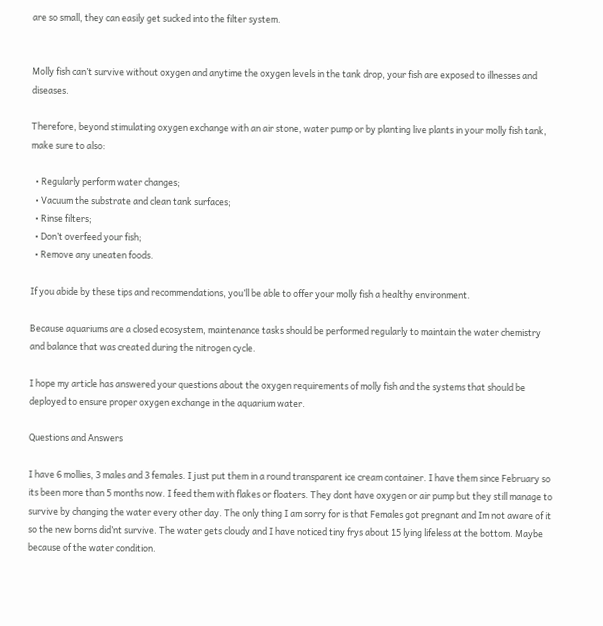are so small, they can easily get sucked into the filter system.


Molly fish can’t survive without oxygen and anytime the oxygen levels in the tank drop, your fish are exposed to illnesses and diseases.

Therefore, beyond stimulating oxygen exchange with an air stone, water pump or by planting live plants in your molly fish tank, make sure to also:

  • Regularly perform water changes;
  • Vacuum the substrate and clean tank surfaces;
  • Rinse filters;
  • Don’t overfeed your fish;
  • Remove any uneaten foods.

If you abide by these tips and recommendations, you’ll be able to offer your molly fish a healthy environment.

Because aquariums are a closed ecosystem, maintenance tasks should be performed regularly to maintain the water chemistry and balance that was created during the nitrogen cycle.

I hope my article has answered your questions about the oxygen requirements of molly fish and the systems that should be deployed to ensure proper oxygen exchange in the aquarium water.

Questions and Answers

I have 6 mollies, 3 males and 3 females. I just put them in a round transparent ice cream container. I have them since February so its been more than 5 months now. I feed them with flakes or floaters. They dont have oxygen or air pump but they still manage to survive by changing the water every other day. The only thing I am sorry for is that Females got pregnant and Im not aware of it so the new borns did’nt survive. The water gets cloudy and I have noticed tiny frys about 15 lying lifeless at the bottom. Maybe because of the water condition.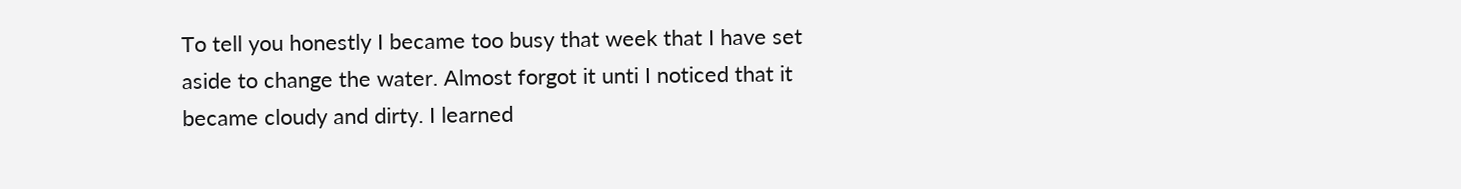To tell you honestly I became too busy that week that I have set aside to change the water. Almost forgot it unti I noticed that it became cloudy and dirty. I learned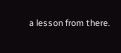a lesson from there.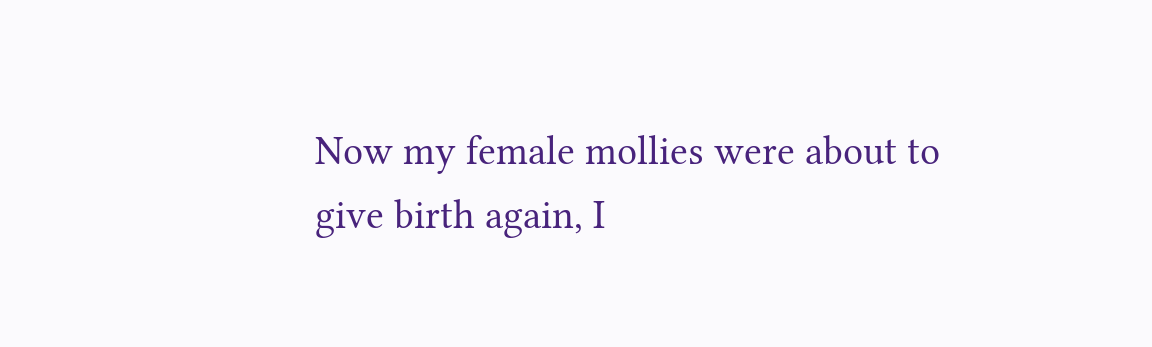Now my female mollies were about to give birth again, I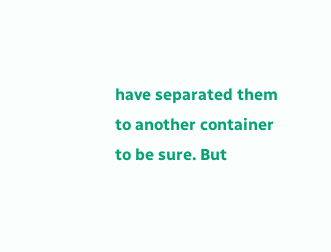have separated them to another container to be sure. But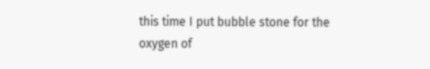this time I put bubble stone for the oxygen of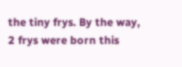the tiny frys. By the way, 2 frys were born this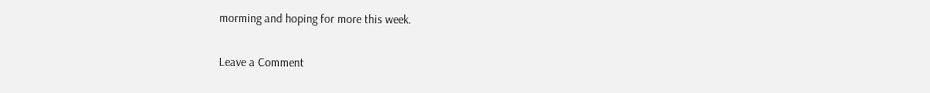morming and hoping for more this week.

Leave a Comment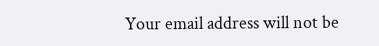Your email address will not be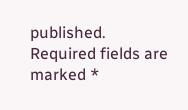published. Required fields are marked *